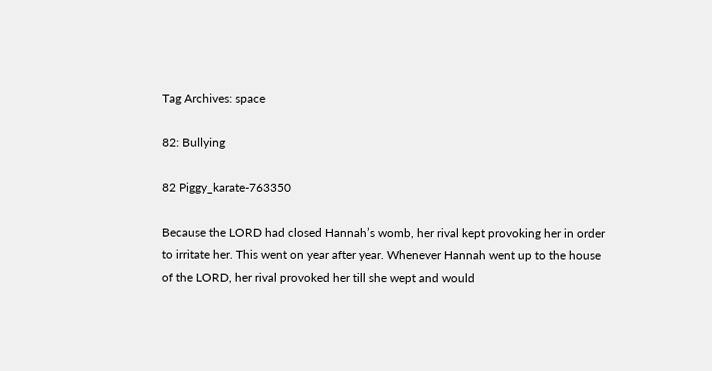Tag Archives: space

82: Bullying

82 Piggy_karate-763350

Because the LORD had closed Hannah’s womb, her rival kept provoking her in order to irritate her. This went on year after year. Whenever Hannah went up to the house of the LORD, her rival provoked her till she wept and would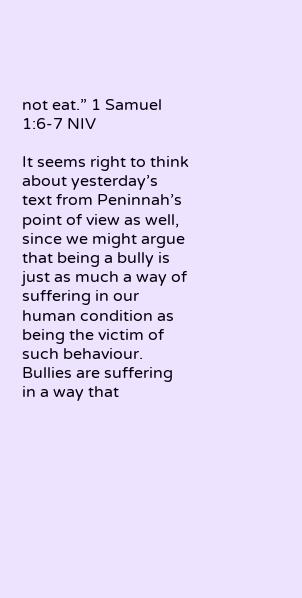not eat.” 1 Samuel 1:6-7 NIV

It seems right to think about yesterday’s text from Peninnah’s point of view as well, since we might argue that being a bully is just as much a way of suffering in our human condition as being the victim of such behaviour. Bullies are suffering in a way that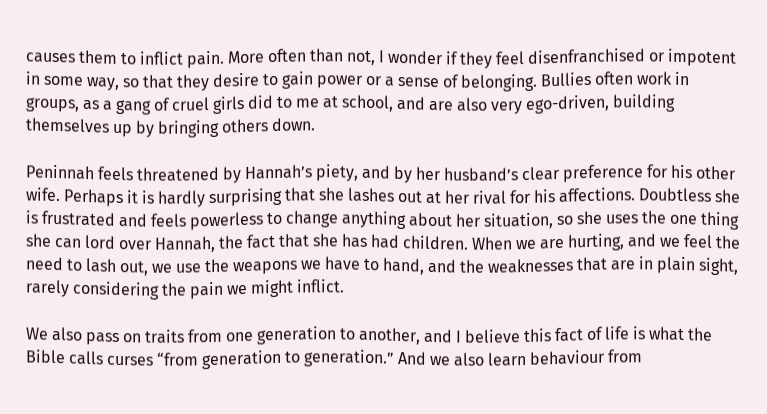causes them to inflict pain. More often than not, I wonder if they feel disenfranchised or impotent in some way, so that they desire to gain power or a sense of belonging. Bullies often work in groups, as a gang of cruel girls did to me at school, and are also very ego-driven, building themselves up by bringing others down.

Peninnah feels threatened by Hannah’s piety, and by her husband’s clear preference for his other wife. Perhaps it is hardly surprising that she lashes out at her rival for his affections. Doubtless she is frustrated and feels powerless to change anything about her situation, so she uses the one thing she can lord over Hannah, the fact that she has had children. When we are hurting, and we feel the need to lash out, we use the weapons we have to hand, and the weaknesses that are in plain sight, rarely considering the pain we might inflict.

We also pass on traits from one generation to another, and I believe this fact of life is what the Bible calls curses “from generation to generation.” And we also learn behaviour from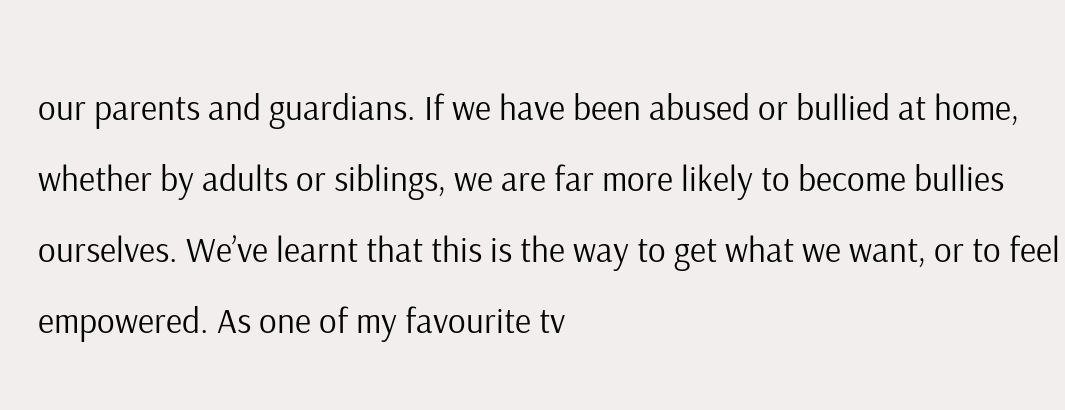our parents and guardians. If we have been abused or bullied at home, whether by adults or siblings, we are far more likely to become bullies ourselves. We’ve learnt that this is the way to get what we want, or to feel empowered. As one of my favourite tv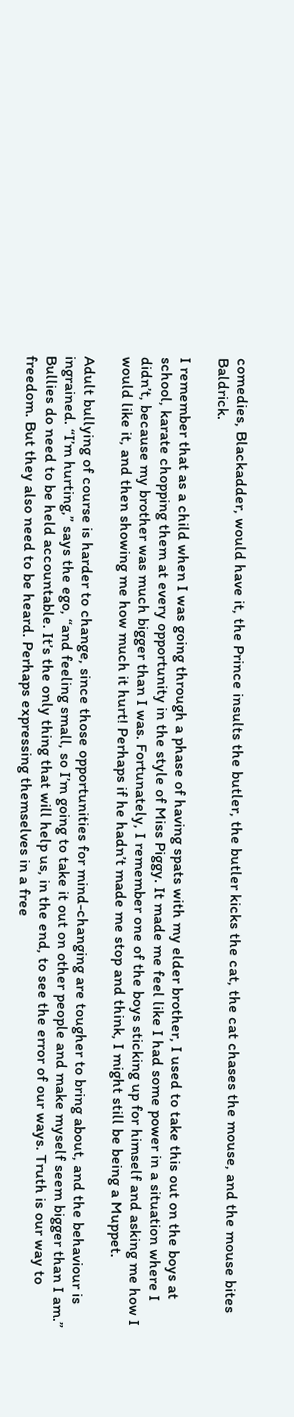comedies, Blackadder, would have it, the Prince insults the butler, the butler kicks the cat, the cat chases the mouse, and the mouse bites Baldrick.

I remember that as a child when I was going through a phase of having spats with my elder brother, I used to take this out on the boys at school, karate chopping them at every opportunity in the style of Miss Piggy. It made me feel like I had some power in a situation where I didn’t, because my brother was much bigger than I was. Fortunately, I remember one of the boys sticking up for himself and asking me how I would like it, and then showing me how much it hurt! Perhaps if he hadn’t made me stop and think, I might still be being a Muppet.

Adult bullying of course is harder to change, since those opportunities for mind-changing are tougher to bring about, and the behaviour is ingrained. “I’m hurting,” says the ego, “and feeling small, so I’m going to take it out on other people and make myself seem bigger than I am.” Bullies do need to be held accountable. It’s the only thing that will help us, in the end, to see the error of our ways. Truth is our way to freedom. But they also need to be heard. Perhaps expressing themselves in a free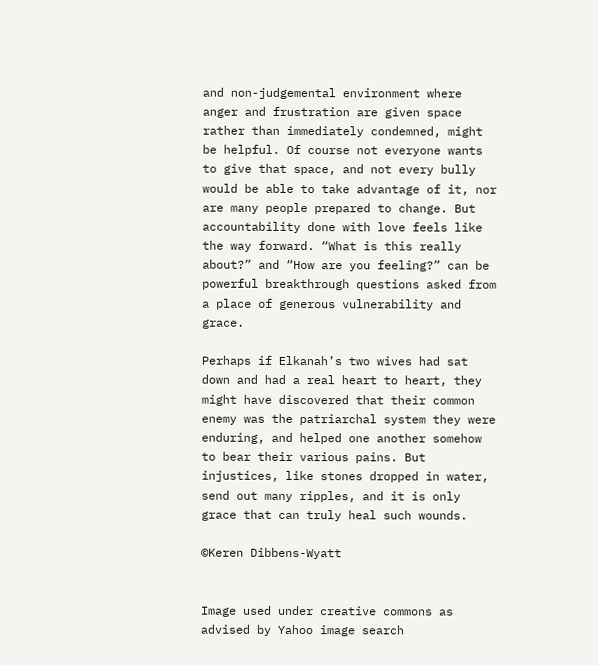and non-judgemental environment where anger and frustration are given space rather than immediately condemned, might be helpful. Of course not everyone wants to give that space, and not every bully would be able to take advantage of it, nor are many people prepared to change. But accountability done with love feels like the way forward. “What is this really about?” and “How are you feeling?” can be powerful breakthrough questions asked from a place of generous vulnerability and grace.

Perhaps if Elkanah’s two wives had sat down and had a real heart to heart, they might have discovered that their common enemy was the patriarchal system they were enduring, and helped one another somehow to bear their various pains. But injustices, like stones dropped in water, send out many ripples, and it is only grace that can truly heal such wounds.

©Keren Dibbens-Wyatt


Image used under creative commons as advised by Yahoo image search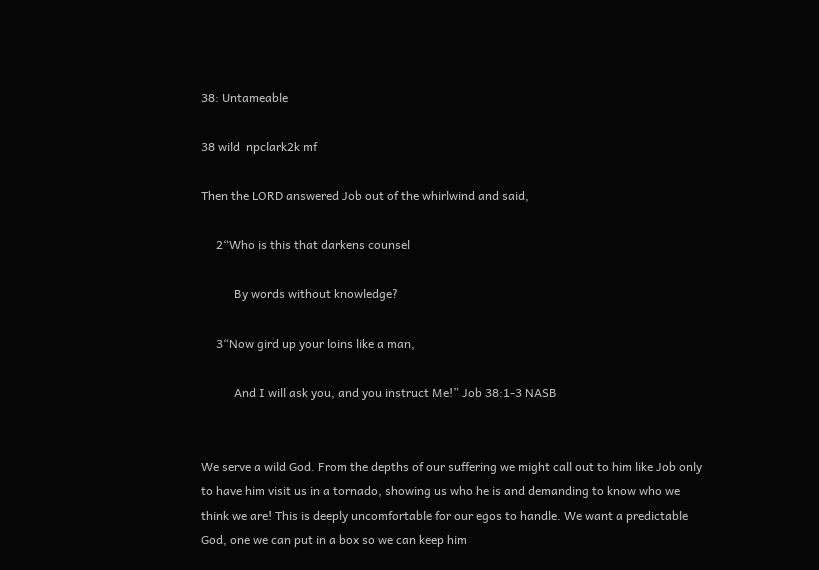38: Untameable

38 wild  npclark2k mf

Then the LORD answered Job out of the whirlwind and said,

     2“Who is this that darkens counsel

           By words without knowledge?

     3“Now gird up your loins like a man,

           And I will ask you, and you instruct Me!” Job 38:1-3 NASB


We serve a wild God. From the depths of our suffering we might call out to him like Job only to have him visit us in a tornado, showing us who he is and demanding to know who we think we are! This is deeply uncomfortable for our egos to handle. We want a predictable God, one we can put in a box so we can keep him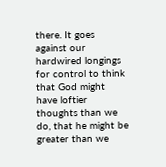there. It goes against our hardwired longings for control to think that God might have loftier thoughts than we do, that he might be greater than we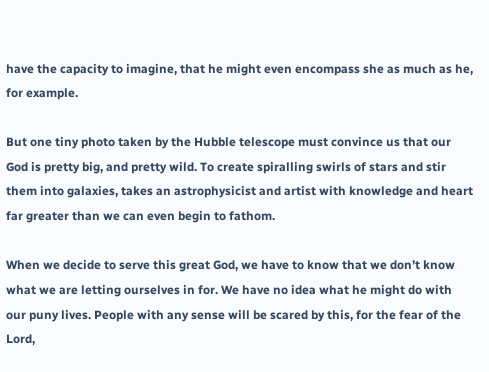have the capacity to imagine, that he might even encompass she as much as he, for example.

But one tiny photo taken by the Hubble telescope must convince us that our God is pretty big, and pretty wild. To create spiralling swirls of stars and stir them into galaxies, takes an astrophysicist and artist with knowledge and heart far greater than we can even begin to fathom.

When we decide to serve this great God, we have to know that we don’t know what we are letting ourselves in for. We have no idea what he might do with our puny lives. People with any sense will be scared by this, for the fear of the Lord,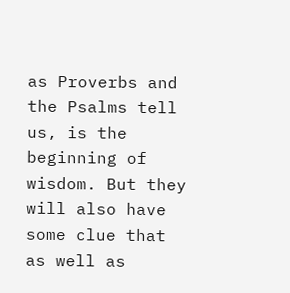as Proverbs and the Psalms tell us, is the beginning of wisdom. But they will also have some clue that as well as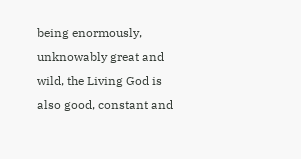being enormously, unknowably great and wild, the Living God is also good, constant and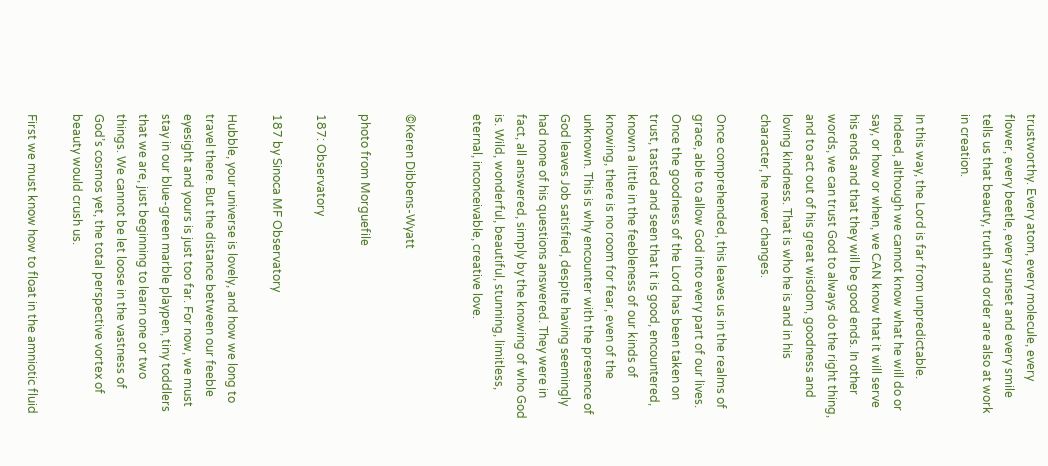trustworthy. Every atom, every molecule, every flower, every beetle, every sunset and every smile tells us that beauty, truth and order are also at work in creation.

In this way, the Lord is far from unpredictable. Indeed, although we cannot know what he will do or say, or how or when, we CAN know that it will serve his ends and that they will be good ends. In other words, we can trust God to always do the right thing, and to act out of his great wisdom, goodness and loving kindness. That is who he is and in his character, he never changes.

Once comprehended, this leaves us in the realms of grace, able to allow God into every part of our lives. Once the goodness of the Lord has been taken on trust, tasted and seen that it is good, encountered, known a little in the feebleness of our kinds of knowing, there is no room for fear, even of the unknown. This is why encounter with the presence of God leaves Job satisfied, despite having seemingly had none of his questions answered. They were in fact, all answered, simply by the knowing of who God is. Wild, wonderful, beautiful, stunning, limitless, eternal, inconceivable, creative love.


©Keren Dibbens-Wyatt

photo from Morguefile

187: Observatory

187 by Sinoca MF Observatory

Hubble, your universe is lovely, and how we long to travel there. But the distance between our feeble eyesight and yours is just too far. For now, we must stay in our blue-green marble playpen, tiny toddlers that we are, just beginning to learn one or two things. We cannot be let loose in the vastness of God’s cosmos yet, the total perspective vortex of beauty would crush us.

First we must know how to float in the amniotic fluid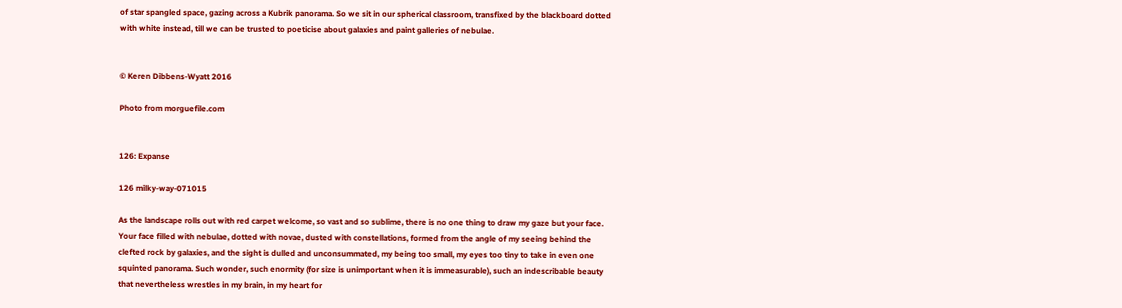of star spangled space, gazing across a Kubrik panorama. So we sit in our spherical classroom, transfixed by the blackboard dotted with white instead, till we can be trusted to poeticise about galaxies and paint galleries of nebulae.


© Keren Dibbens-Wyatt 2016

Photo from morguefile.com


126: Expanse

126 milky-way-071015

As the landscape rolls out with red carpet welcome, so vast and so sublime, there is no one thing to draw my gaze but your face. Your face filled with nebulae, dotted with novae, dusted with constellations, formed from the angle of my seeing behind the clefted rock by galaxies, and the sight is dulled and unconsummated, my being too small, my eyes too tiny to take in even one squinted panorama. Such wonder, such enormity (for size is unimportant when it is immeasurable), such an indescribable beauty that nevertheless wrestles in my brain, in my heart for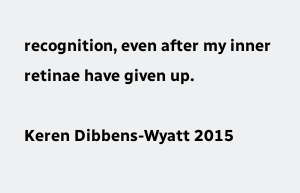recognition, even after my inner retinae have given up.

Keren Dibbens-Wyatt 2015